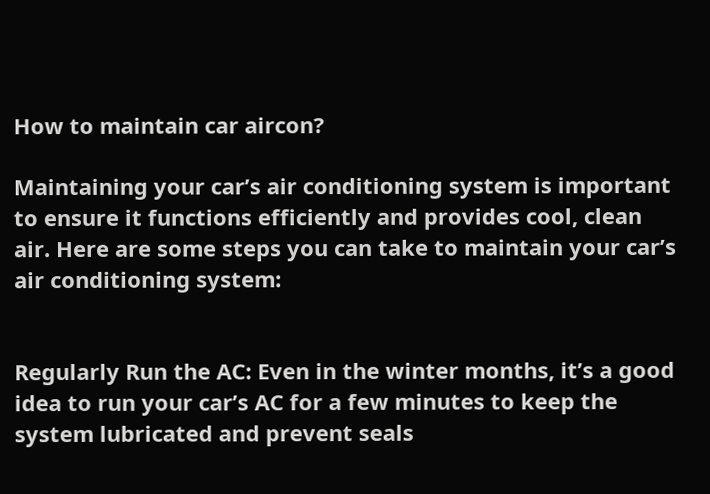How to maintain car aircon?

Maintaining your car’s air conditioning system is important to ensure it functions efficiently and provides cool, clean air. Here are some steps you can take to maintain your car’s air conditioning system:


Regularly Run the AC: Even in the winter months, it’s a good idea to run your car’s AC for a few minutes to keep the system lubricated and prevent seals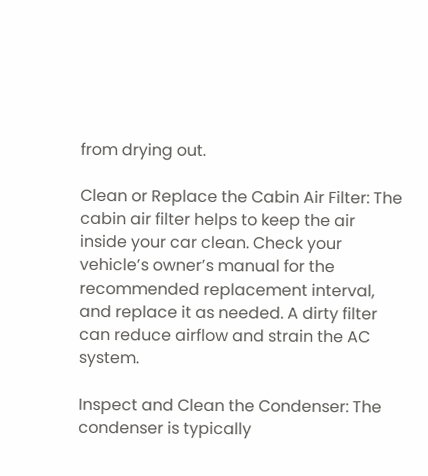from drying out.

Clean or Replace the Cabin Air Filter: The cabin air filter helps to keep the air inside your car clean. Check your vehicle’s owner’s manual for the recommended replacement interval, and replace it as needed. A dirty filter can reduce airflow and strain the AC system.

Inspect and Clean the Condenser: The condenser is typically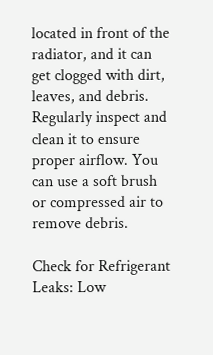located in front of the radiator, and it can get clogged with dirt, leaves, and debris. Regularly inspect and clean it to ensure proper airflow. You can use a soft brush or compressed air to remove debris.

Check for Refrigerant Leaks: Low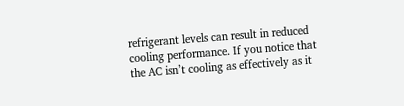refrigerant levels can result in reduced cooling performance. If you notice that the AC isn’t cooling as effectively as it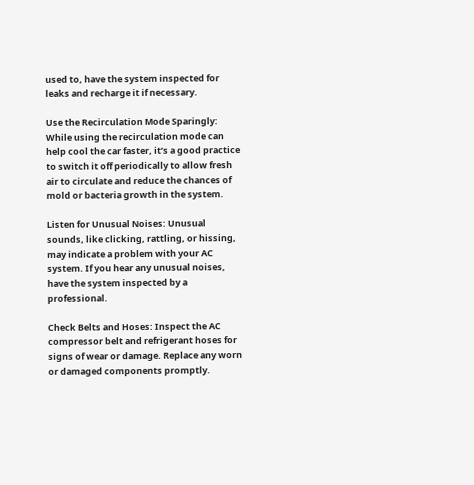used to, have the system inspected for leaks and recharge it if necessary.

Use the Recirculation Mode Sparingly: While using the recirculation mode can help cool the car faster, it’s a good practice to switch it off periodically to allow fresh air to circulate and reduce the chances of mold or bacteria growth in the system.

Listen for Unusual Noises: Unusual sounds, like clicking, rattling, or hissing, may indicate a problem with your AC system. If you hear any unusual noises, have the system inspected by a professional.

Check Belts and Hoses: Inspect the AC compressor belt and refrigerant hoses for signs of wear or damage. Replace any worn or damaged components promptly.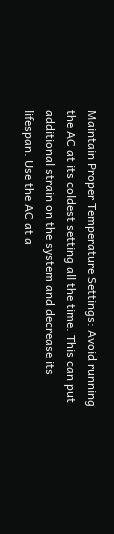Maintain Proper Temperature Settings: Avoid running the AC at its coldest setting all the time. This can put additional strain on the system and decrease its lifespan. Use the AC at a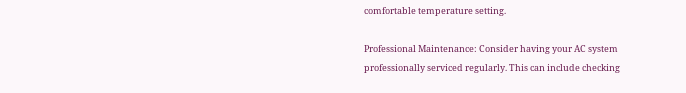comfortable temperature setting.

Professional Maintenance: Consider having your AC system professionally serviced regularly. This can include checking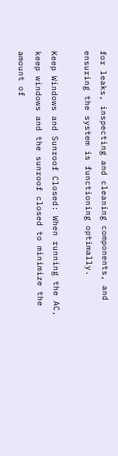for leaks, inspecting and cleaning components, and ensuring the system is functioning optimally.

Keep Windows and Sunroof Closed: When running the AC, keep windows and the sunroof closed to minimize the amount of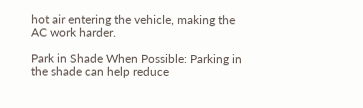hot air entering the vehicle, making the AC work harder.

Park in Shade When Possible: Parking in the shade can help reduce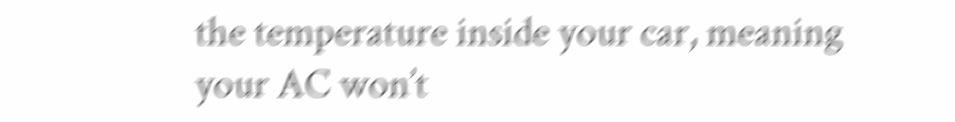the temperature inside your car, meaning your AC won’t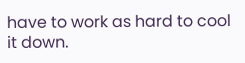have to work as hard to cool it down.